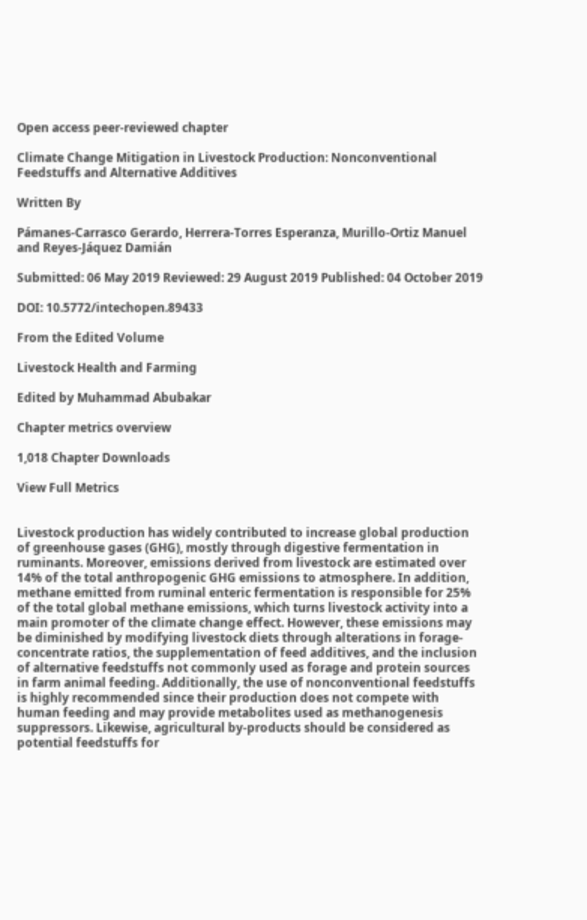Open access peer-reviewed chapter

Climate Change Mitigation in Livestock Production: Nonconventional Feedstuffs and Alternative Additives

Written By

Pámanes-Carrasco Gerardo, Herrera-Torres Esperanza, Murillo-Ortiz Manuel and Reyes-Jáquez Damián

Submitted: 06 May 2019 Reviewed: 29 August 2019 Published: 04 October 2019

DOI: 10.5772/intechopen.89433

From the Edited Volume

Livestock Health and Farming

Edited by Muhammad Abubakar

Chapter metrics overview

1,018 Chapter Downloads

View Full Metrics


Livestock production has widely contributed to increase global production of greenhouse gases (GHG), mostly through digestive fermentation in ruminants. Moreover, emissions derived from livestock are estimated over 14% of the total anthropogenic GHG emissions to atmosphere. In addition, methane emitted from ruminal enteric fermentation is responsible for 25% of the total global methane emissions, which turns livestock activity into a main promoter of the climate change effect. However, these emissions may be diminished by modifying livestock diets through alterations in forage-concentrate ratios, the supplementation of feed additives, and the inclusion of alternative feedstuffs not commonly used as forage and protein sources in farm animal feeding. Additionally, the use of nonconventional feedstuffs is highly recommended since their production does not compete with human feeding and may provide metabolites used as methanogenesis suppressors. Likewise, agricultural by-products should be considered as potential feedstuffs for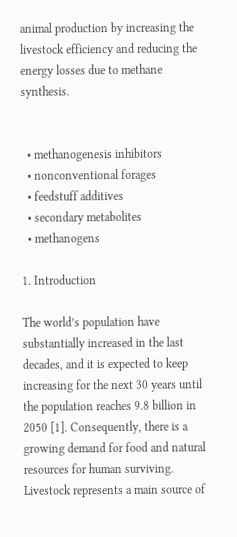animal production by increasing the livestock efficiency and reducing the energy losses due to methane synthesis.


  • methanogenesis inhibitors
  • nonconventional forages
  • feedstuff additives
  • secondary metabolites
  • methanogens

1. Introduction

The world’s population have substantially increased in the last decades, and it is expected to keep increasing for the next 30 years until the population reaches 9.8 billion in 2050 [1]. Consequently, there is a growing demand for food and natural resources for human surviving. Livestock represents a main source of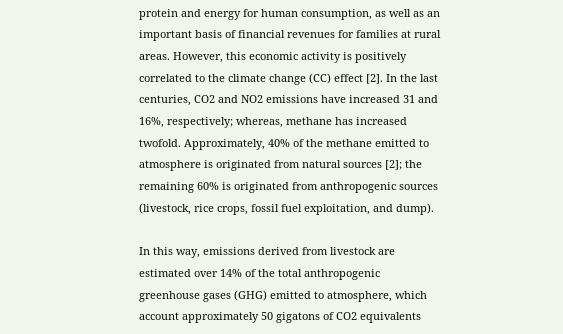protein and energy for human consumption, as well as an important basis of financial revenues for families at rural areas. However, this economic activity is positively correlated to the climate change (CC) effect [2]. In the last centuries, CO2 and NO2 emissions have increased 31 and 16%, respectively; whereas, methane has increased twofold. Approximately, 40% of the methane emitted to atmosphere is originated from natural sources [2]; the remaining 60% is originated from anthropogenic sources (livestock, rice crops, fossil fuel exploitation, and dump).

In this way, emissions derived from livestock are estimated over 14% of the total anthropogenic greenhouse gases (GHG) emitted to atmosphere, which account approximately 50 gigatons of CO2 equivalents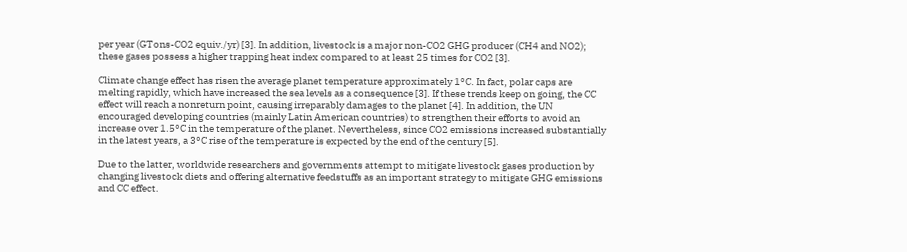per year (GTons-CO2 equiv./yr) [3]. In addition, livestock is a major non-CO2 GHG producer (CH4 and NO2); these gases possess a higher trapping heat index compared to at least 25 times for CO2 [3].

Climate change effect has risen the average planet temperature approximately 1°C. In fact, polar caps are melting rapidly, which have increased the sea levels as a consequence [3]. If these trends keep on going, the CC effect will reach a nonreturn point, causing irreparably damages to the planet [4]. In addition, the UN encouraged developing countries (mainly Latin American countries) to strengthen their efforts to avoid an increase over 1.5°C in the temperature of the planet. Nevertheless, since CO2 emissions increased substantially in the latest years, a 3°C rise of the temperature is expected by the end of the century [5].

Due to the latter, worldwide researchers and governments attempt to mitigate livestock gases production by changing livestock diets and offering alternative feedstuffs as an important strategy to mitigate GHG emissions and CC effect.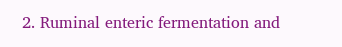2. Ruminal enteric fermentation and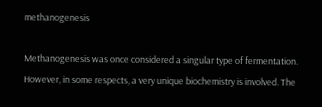methanogenesis

Methanogenesis was once considered a singular type of fermentation. However, in some respects, a very unique biochemistry is involved. The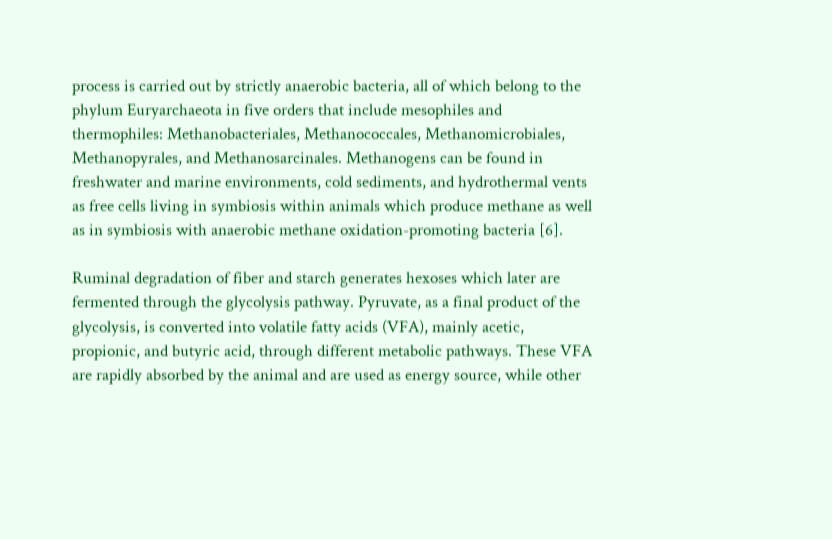process is carried out by strictly anaerobic bacteria, all of which belong to the phylum Euryarchaeota in five orders that include mesophiles and thermophiles: Methanobacteriales, Methanococcales, Methanomicrobiales, Methanopyrales, and Methanosarcinales. Methanogens can be found in freshwater and marine environments, cold sediments, and hydrothermal vents as free cells living in symbiosis within animals which produce methane as well as in symbiosis with anaerobic methane oxidation-promoting bacteria [6].

Ruminal degradation of fiber and starch generates hexoses which later are fermented through the glycolysis pathway. Pyruvate, as a final product of the glycolysis, is converted into volatile fatty acids (VFA), mainly acetic, propionic, and butyric acid, through different metabolic pathways. These VFA are rapidly absorbed by the animal and are used as energy source, while other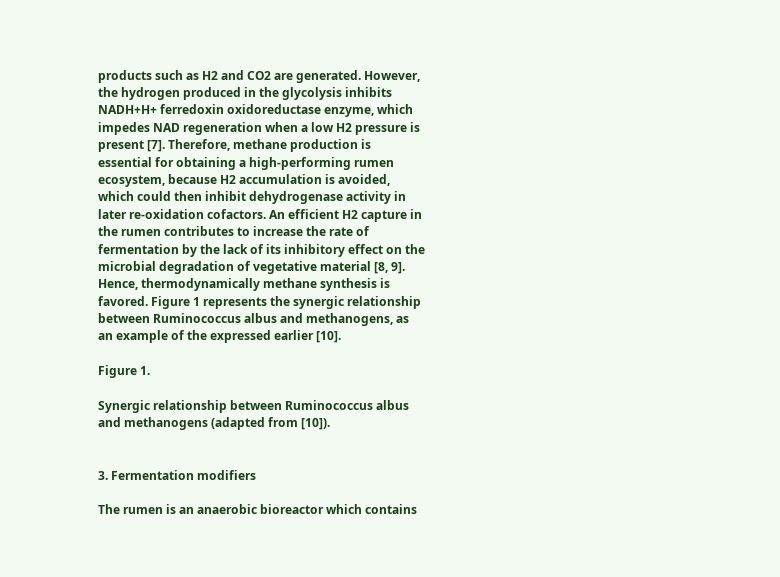products such as H2 and CO2 are generated. However, the hydrogen produced in the glycolysis inhibits NADH+H+ ferredoxin oxidoreductase enzyme, which impedes NAD regeneration when a low H2 pressure is present [7]. Therefore, methane production is essential for obtaining a high-performing rumen ecosystem, because H2 accumulation is avoided, which could then inhibit dehydrogenase activity in later re-oxidation cofactors. An efficient H2 capture in the rumen contributes to increase the rate of fermentation by the lack of its inhibitory effect on the microbial degradation of vegetative material [8, 9]. Hence, thermodynamically methane synthesis is favored. Figure 1 represents the synergic relationship between Ruminococcus albus and methanogens, as an example of the expressed earlier [10].

Figure 1.

Synergic relationship between Ruminococcus albus and methanogens (adapted from [10]).


3. Fermentation modifiers

The rumen is an anaerobic bioreactor which contains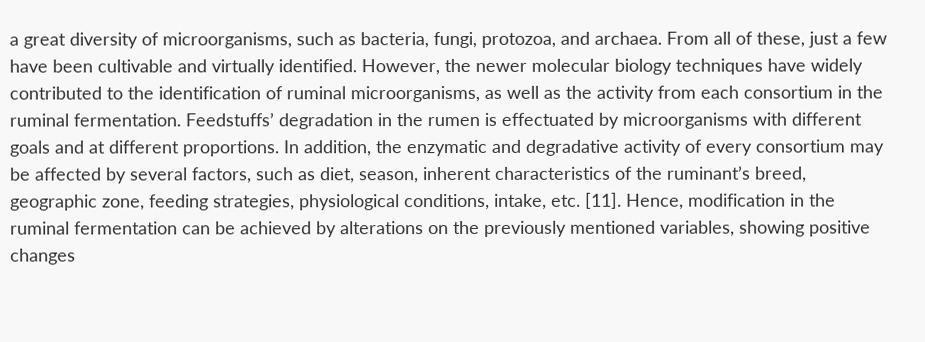a great diversity of microorganisms, such as bacteria, fungi, protozoa, and archaea. From all of these, just a few have been cultivable and virtually identified. However, the newer molecular biology techniques have widely contributed to the identification of ruminal microorganisms, as well as the activity from each consortium in the ruminal fermentation. Feedstuffs’ degradation in the rumen is effectuated by microorganisms with different goals and at different proportions. In addition, the enzymatic and degradative activity of every consortium may be affected by several factors, such as diet, season, inherent characteristics of the ruminant’s breed, geographic zone, feeding strategies, physiological conditions, intake, etc. [11]. Hence, modification in the ruminal fermentation can be achieved by alterations on the previously mentioned variables, showing positive changes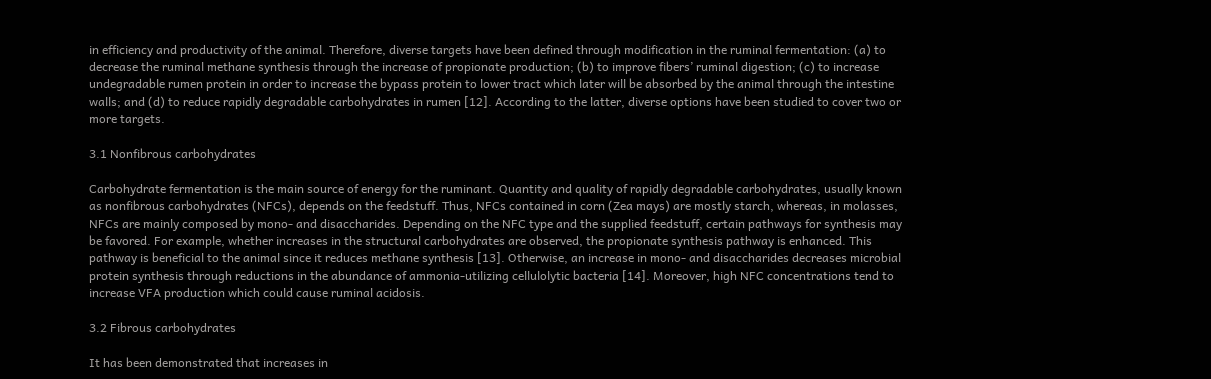in efficiency and productivity of the animal. Therefore, diverse targets have been defined through modification in the ruminal fermentation: (a) to decrease the ruminal methane synthesis through the increase of propionate production; (b) to improve fibers’ ruminal digestion; (c) to increase undegradable rumen protein in order to increase the bypass protein to lower tract which later will be absorbed by the animal through the intestine walls; and (d) to reduce rapidly degradable carbohydrates in rumen [12]. According to the latter, diverse options have been studied to cover two or more targets.

3.1 Nonfibrous carbohydrates

Carbohydrate fermentation is the main source of energy for the ruminant. Quantity and quality of rapidly degradable carbohydrates, usually known as nonfibrous carbohydrates (NFCs), depends on the feedstuff. Thus, NFCs contained in corn (Zea mays) are mostly starch, whereas, in molasses, NFCs are mainly composed by mono- and disaccharides. Depending on the NFC type and the supplied feedstuff, certain pathways for synthesis may be favored. For example, whether increases in the structural carbohydrates are observed, the propionate synthesis pathway is enhanced. This pathway is beneficial to the animal since it reduces methane synthesis [13]. Otherwise, an increase in mono- and disaccharides decreases microbial protein synthesis through reductions in the abundance of ammonia-utilizing cellulolytic bacteria [14]. Moreover, high NFC concentrations tend to increase VFA production which could cause ruminal acidosis.

3.2 Fibrous carbohydrates

It has been demonstrated that increases in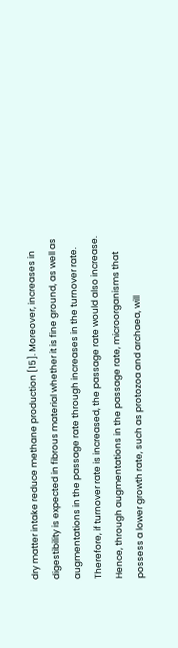dry matter intake reduce methane production [15]. Moreover, increases in digestibility is expected in fibrous material whether it is fine ground, as well as augmentations in the passage rate through increases in the turnover rate. Therefore, if turnover rate is increased, the passage rate would also increase. Hence, through augmentations in the passage rate, microorganisms that possess a lower growth rate, such as protozoa and archaea, will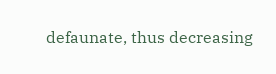defaunate, thus decreasing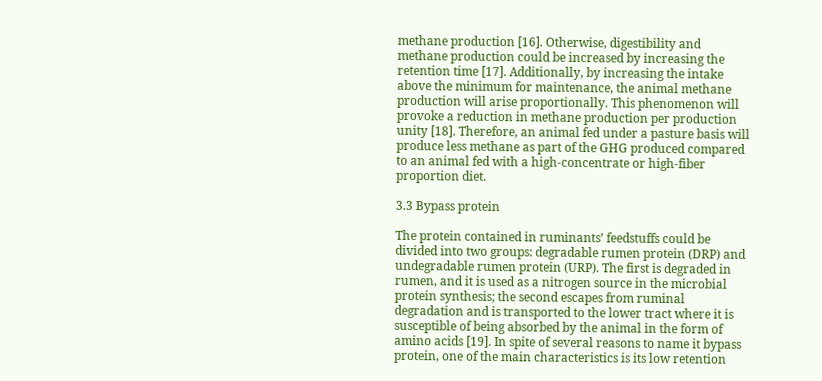methane production [16]. Otherwise, digestibility and methane production could be increased by increasing the retention time [17]. Additionally, by increasing the intake above the minimum for maintenance, the animal methane production will arise proportionally. This phenomenon will provoke a reduction in methane production per production unity [18]. Therefore, an animal fed under a pasture basis will produce less methane as part of the GHG produced compared to an animal fed with a high-concentrate or high-fiber proportion diet.

3.3 Bypass protein

The protein contained in ruminants’ feedstuffs could be divided into two groups: degradable rumen protein (DRP) and undegradable rumen protein (URP). The first is degraded in rumen, and it is used as a nitrogen source in the microbial protein synthesis; the second escapes from ruminal degradation and is transported to the lower tract where it is susceptible of being absorbed by the animal in the form of amino acids [19]. In spite of several reasons to name it bypass protein, one of the main characteristics is its low retention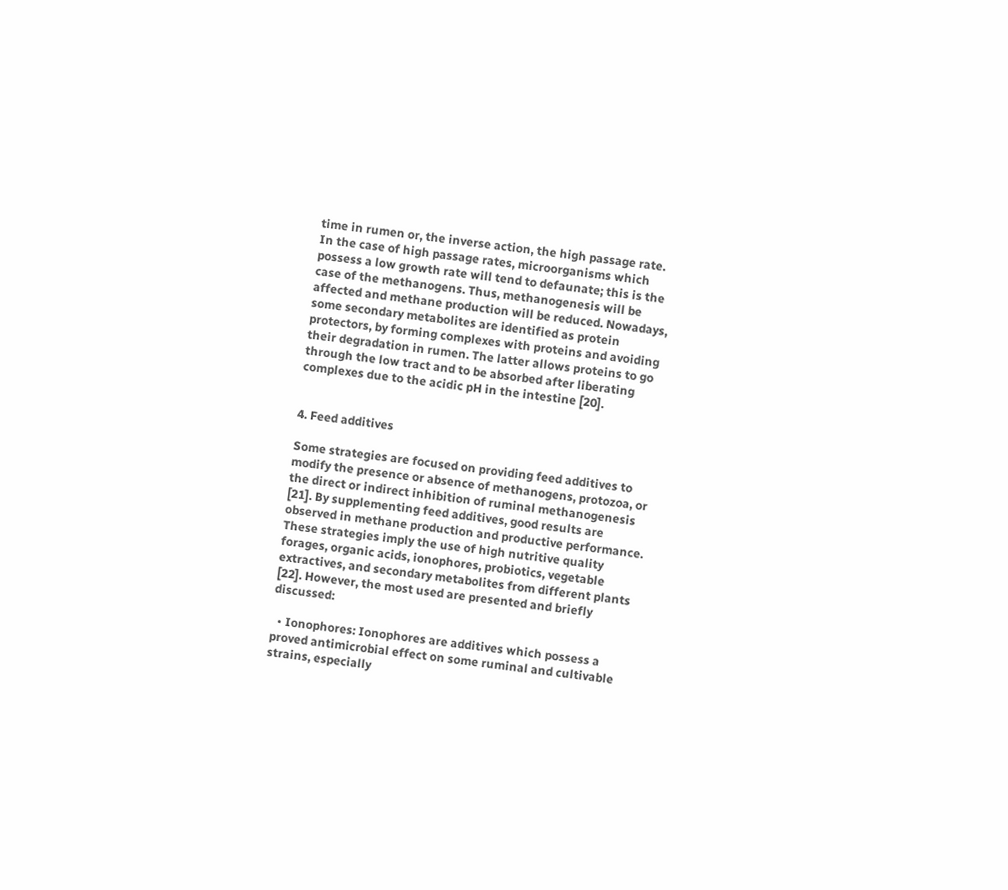time in rumen or, the inverse action, the high passage rate. In the case of high passage rates, microorganisms which possess a low growth rate will tend to defaunate; this is the case of the methanogens. Thus, methanogenesis will be affected and methane production will be reduced. Nowadays, some secondary metabolites are identified as protein protectors, by forming complexes with proteins and avoiding their degradation in rumen. The latter allows proteins to go through the low tract and to be absorbed after liberating complexes due to the acidic pH in the intestine [20].


4. Feed additives

Some strategies are focused on providing feed additives to modify the presence or absence of methanogens, protozoa, or the direct or indirect inhibition of ruminal methanogenesis [21]. By supplementing feed additives, good results are observed in methane production and productive performance. These strategies imply the use of high nutritive quality forages, organic acids, ionophores, probiotics, vegetable extractives, and secondary metabolites from different plants [22]. However, the most used are presented and briefly discussed:

  • Ionophores: Ionophores are additives which possess a proved antimicrobial effect on some ruminal and cultivable strains, especially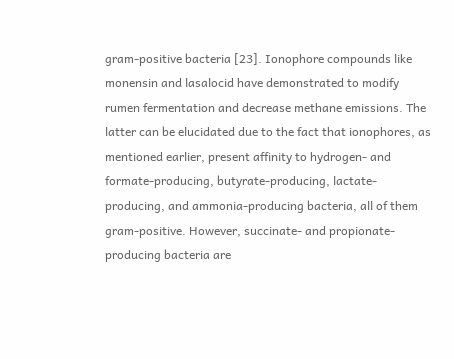gram-positive bacteria [23]. Ionophore compounds like monensin and lasalocid have demonstrated to modify rumen fermentation and decrease methane emissions. The latter can be elucidated due to the fact that ionophores, as mentioned earlier, present affinity to hydrogen- and formate-producing, butyrate-producing, lactate-producing, and ammonia-producing bacteria, all of them gram-positive. However, succinate- and propionate-producing bacteria are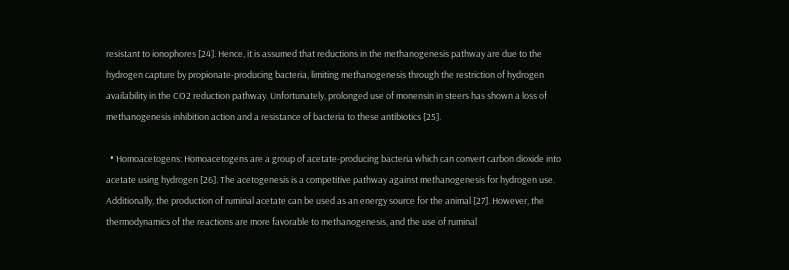resistant to ionophores [24]. Hence, it is assumed that reductions in the methanogenesis pathway are due to the hydrogen capture by propionate-producing bacteria, limiting methanogenesis through the restriction of hydrogen availability in the CO2 reduction pathway. Unfortunately, prolonged use of monensin in steers has shown a loss of methanogenesis inhibition action and a resistance of bacteria to these antibiotics [25].

  • Homoacetogens: Homoacetogens are a group of acetate-producing bacteria which can convert carbon dioxide into acetate using hydrogen [26]. The acetogenesis is a competitive pathway against methanogenesis for hydrogen use. Additionally, the production of ruminal acetate can be used as an energy source for the animal [27]. However, the thermodynamics of the reactions are more favorable to methanogenesis, and the use of ruminal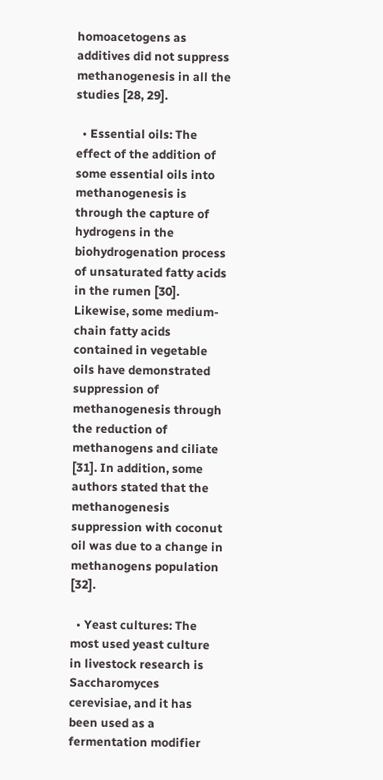homoacetogens as additives did not suppress methanogenesis in all the studies [28, 29].

  • Essential oils: The effect of the addition of some essential oils into methanogenesis is through the capture of hydrogens in the biohydrogenation process of unsaturated fatty acids in the rumen [30]. Likewise, some medium-chain fatty acids contained in vegetable oils have demonstrated suppression of methanogenesis through the reduction of methanogens and ciliate [31]. In addition, some authors stated that the methanogenesis suppression with coconut oil was due to a change in methanogens population [32].

  • Yeast cultures: The most used yeast culture in livestock research is Saccharomyces cerevisiae, and it has been used as a fermentation modifier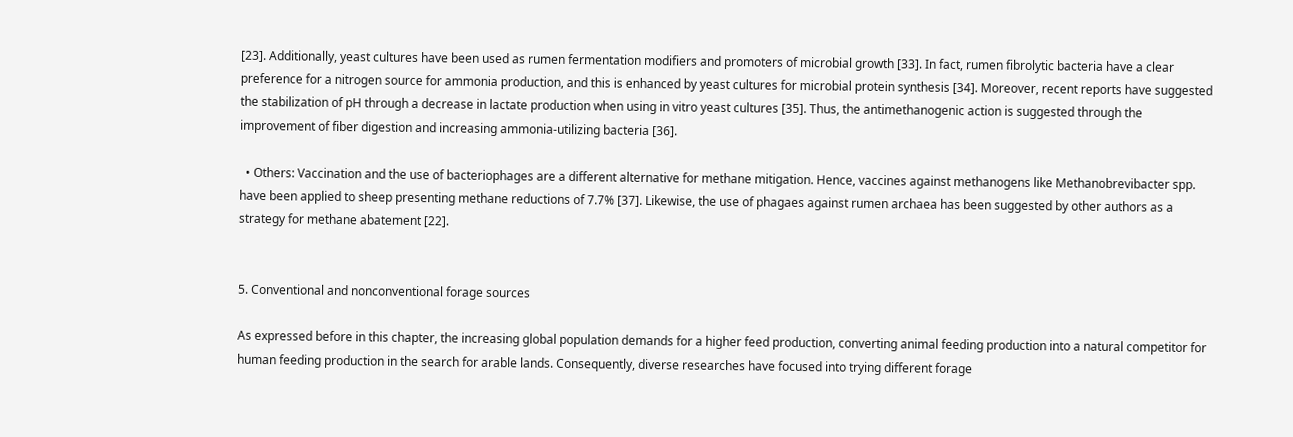[23]. Additionally, yeast cultures have been used as rumen fermentation modifiers and promoters of microbial growth [33]. In fact, rumen fibrolytic bacteria have a clear preference for a nitrogen source for ammonia production, and this is enhanced by yeast cultures for microbial protein synthesis [34]. Moreover, recent reports have suggested the stabilization of pH through a decrease in lactate production when using in vitro yeast cultures [35]. Thus, the antimethanogenic action is suggested through the improvement of fiber digestion and increasing ammonia-utilizing bacteria [36].

  • Others: Vaccination and the use of bacteriophages are a different alternative for methane mitigation. Hence, vaccines against methanogens like Methanobrevibacter spp. have been applied to sheep presenting methane reductions of 7.7% [37]. Likewise, the use of phagaes against rumen archaea has been suggested by other authors as a strategy for methane abatement [22].


5. Conventional and nonconventional forage sources

As expressed before in this chapter, the increasing global population demands for a higher feed production, converting animal feeding production into a natural competitor for human feeding production in the search for arable lands. Consequently, diverse researches have focused into trying different forage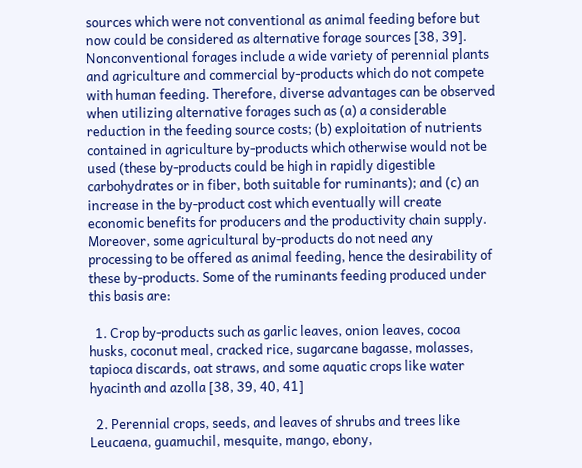sources which were not conventional as animal feeding before but now could be considered as alternative forage sources [38, 39]. Nonconventional forages include a wide variety of perennial plants and agriculture and commercial by-products which do not compete with human feeding. Therefore, diverse advantages can be observed when utilizing alternative forages such as (a) a considerable reduction in the feeding source costs; (b) exploitation of nutrients contained in agriculture by-products which otherwise would not be used (these by-products could be high in rapidly digestible carbohydrates or in fiber, both suitable for ruminants); and (c) an increase in the by-product cost which eventually will create economic benefits for producers and the productivity chain supply. Moreover, some agricultural by-products do not need any processing to be offered as animal feeding, hence the desirability of these by-products. Some of the ruminants feeding produced under this basis are:

  1. Crop by-products such as garlic leaves, onion leaves, cocoa husks, coconut meal, cracked rice, sugarcane bagasse, molasses, tapioca discards, oat straws, and some aquatic crops like water hyacinth and azolla [38, 39, 40, 41]

  2. Perennial crops, seeds, and leaves of shrubs and trees like Leucaena, guamuchil, mesquite, mango, ebony,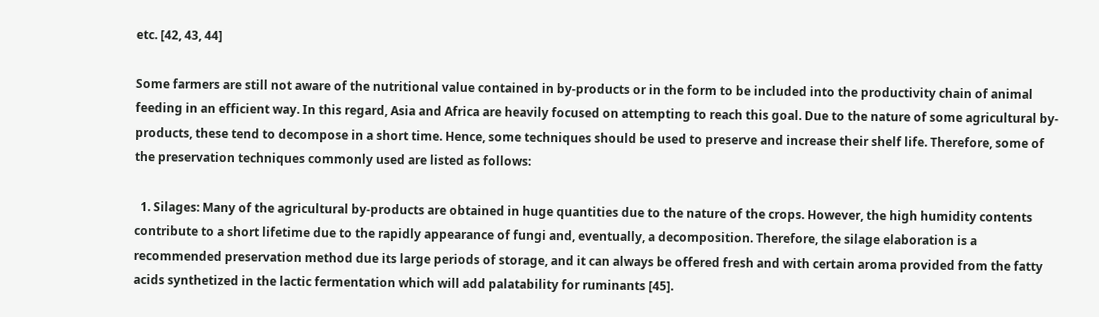etc. [42, 43, 44]

Some farmers are still not aware of the nutritional value contained in by-products or in the form to be included into the productivity chain of animal feeding in an efficient way. In this regard, Asia and Africa are heavily focused on attempting to reach this goal. Due to the nature of some agricultural by-products, these tend to decompose in a short time. Hence, some techniques should be used to preserve and increase their shelf life. Therefore, some of the preservation techniques commonly used are listed as follows:

  1. Silages: Many of the agricultural by-products are obtained in huge quantities due to the nature of the crops. However, the high humidity contents contribute to a short lifetime due to the rapidly appearance of fungi and, eventually, a decomposition. Therefore, the silage elaboration is a recommended preservation method due its large periods of storage, and it can always be offered fresh and with certain aroma provided from the fatty acids synthetized in the lactic fermentation which will add palatability for ruminants [45].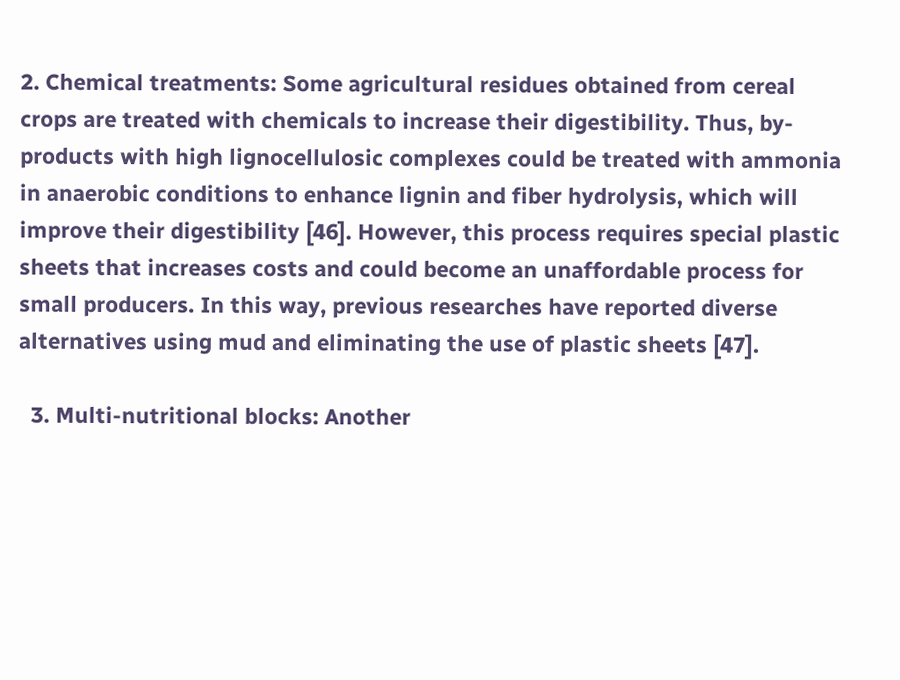2. Chemical treatments: Some agricultural residues obtained from cereal crops are treated with chemicals to increase their digestibility. Thus, by-products with high lignocellulosic complexes could be treated with ammonia in anaerobic conditions to enhance lignin and fiber hydrolysis, which will improve their digestibility [46]. However, this process requires special plastic sheets that increases costs and could become an unaffordable process for small producers. In this way, previous researches have reported diverse alternatives using mud and eliminating the use of plastic sheets [47].

  3. Multi-nutritional blocks: Another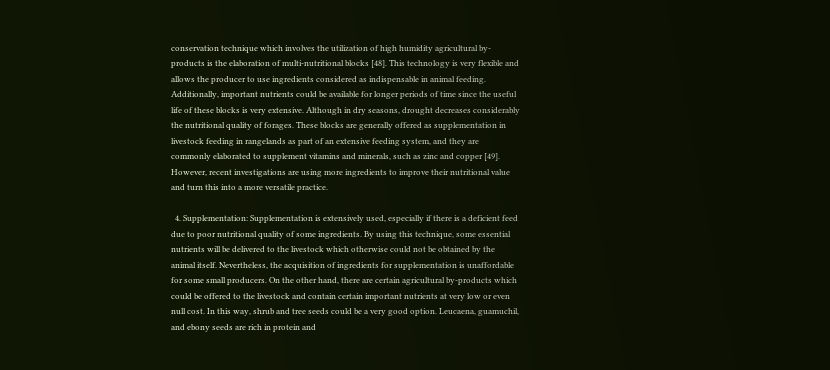conservation technique which involves the utilization of high humidity agricultural by-products is the elaboration of multi-nutritional blocks [48]. This technology is very flexible and allows the producer to use ingredients considered as indispensable in animal feeding. Additionally, important nutrients could be available for longer periods of time since the useful life of these blocks is very extensive. Although in dry seasons, drought decreases considerably the nutritional quality of forages. These blocks are generally offered as supplementation in livestock feeding in rangelands as part of an extensive feeding system, and they are commonly elaborated to supplement vitamins and minerals, such as zinc and copper [49]. However, recent investigations are using more ingredients to improve their nutritional value and turn this into a more versatile practice.

  4. Supplementation: Supplementation is extensively used, especially if there is a deficient feed due to poor nutritional quality of some ingredients. By using this technique, some essential nutrients will be delivered to the livestock which otherwise could not be obtained by the animal itself. Nevertheless, the acquisition of ingredients for supplementation is unaffordable for some small producers. On the other hand, there are certain agricultural by-products which could be offered to the livestock and contain certain important nutrients at very low or even null cost. In this way, shrub and tree seeds could be a very good option. Leucaena, guamuchil, and ebony seeds are rich in protein and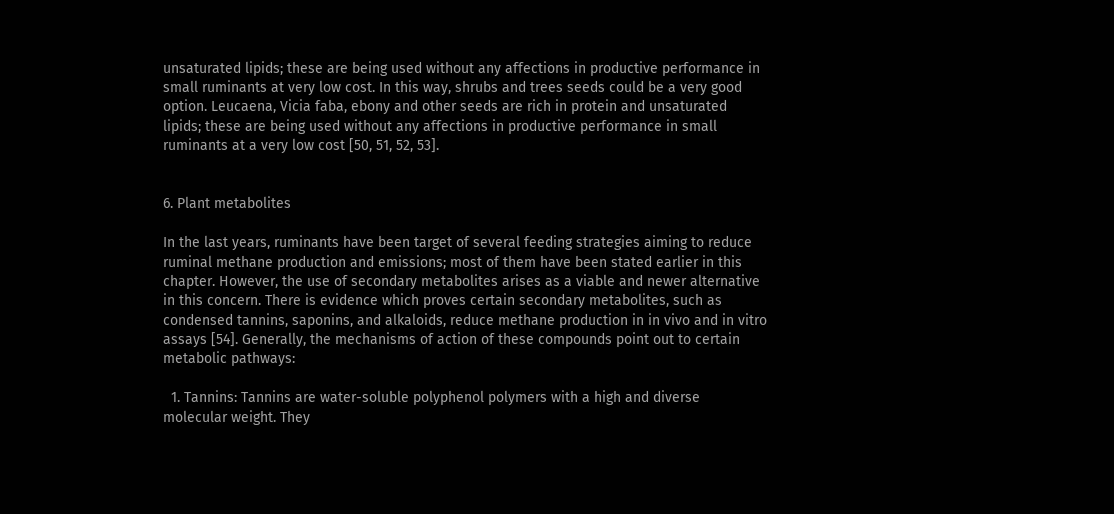unsaturated lipids; these are being used without any affections in productive performance in small ruminants at very low cost. In this way, shrubs and trees seeds could be a very good option. Leucaena, Vicia faba, ebony and other seeds are rich in protein and unsaturated lipids; these are being used without any affections in productive performance in small ruminants at a very low cost [50, 51, 52, 53].


6. Plant metabolites

In the last years, ruminants have been target of several feeding strategies aiming to reduce ruminal methane production and emissions; most of them have been stated earlier in this chapter. However, the use of secondary metabolites arises as a viable and newer alternative in this concern. There is evidence which proves certain secondary metabolites, such as condensed tannins, saponins, and alkaloids, reduce methane production in in vivo and in vitro assays [54]. Generally, the mechanisms of action of these compounds point out to certain metabolic pathways:

  1. Tannins: Tannins are water-soluble polyphenol polymers with a high and diverse molecular weight. They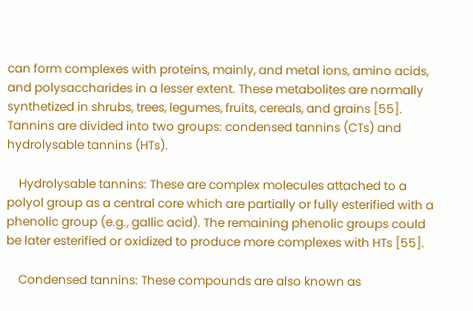can form complexes with proteins, mainly, and metal ions, amino acids, and polysaccharides in a lesser extent. These metabolites are normally synthetized in shrubs, trees, legumes, fruits, cereals, and grains [55]. Tannins are divided into two groups: condensed tannins (CTs) and hydrolysable tannins (HTs).

    Hydrolysable tannins: These are complex molecules attached to a polyol group as a central core which are partially or fully esterified with a phenolic group (e.g., gallic acid). The remaining phenolic groups could be later esterified or oxidized to produce more complexes with HTs [55].

    Condensed tannins: These compounds are also known as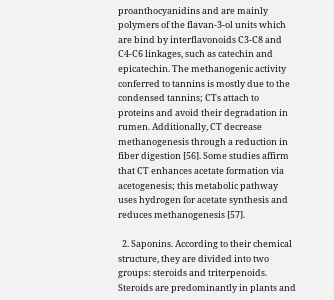proanthocyanidins and are mainly polymers of the flavan-3-ol units which are bind by interflavonoids C3-C8 and C4-C6 linkages, such as catechin and epicatechin. The methanogenic activity conferred to tannins is mostly due to the condensed tannins; CTs attach to proteins and avoid their degradation in rumen. Additionally, CT decrease methanogenesis through a reduction in fiber digestion [56]. Some studies affirm that CT enhances acetate formation via acetogenesis; this metabolic pathway uses hydrogen for acetate synthesis and reduces methanogenesis [57].

  2. Saponins. According to their chemical structure, they are divided into two groups: steroids and triterpenoids. Steroids are predominantly in plants and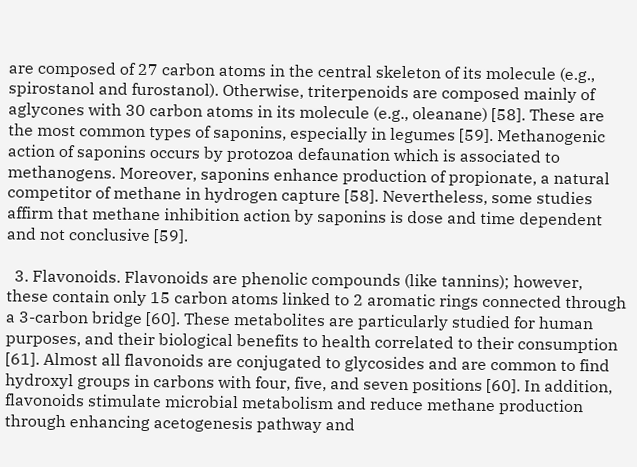are composed of 27 carbon atoms in the central skeleton of its molecule (e.g., spirostanol and furostanol). Otherwise, triterpenoids are composed mainly of aglycones with 30 carbon atoms in its molecule (e.g., oleanane) [58]. These are the most common types of saponins, especially in legumes [59]. Methanogenic action of saponins occurs by protozoa defaunation which is associated to methanogens. Moreover, saponins enhance production of propionate, a natural competitor of methane in hydrogen capture [58]. Nevertheless, some studies affirm that methane inhibition action by saponins is dose and time dependent and not conclusive [59].

  3. Flavonoids. Flavonoids are phenolic compounds (like tannins); however, these contain only 15 carbon atoms linked to 2 aromatic rings connected through a 3-carbon bridge [60]. These metabolites are particularly studied for human purposes, and their biological benefits to health correlated to their consumption [61]. Almost all flavonoids are conjugated to glycosides and are common to find hydroxyl groups in carbons with four, five, and seven positions [60]. In addition, flavonoids stimulate microbial metabolism and reduce methane production through enhancing acetogenesis pathway and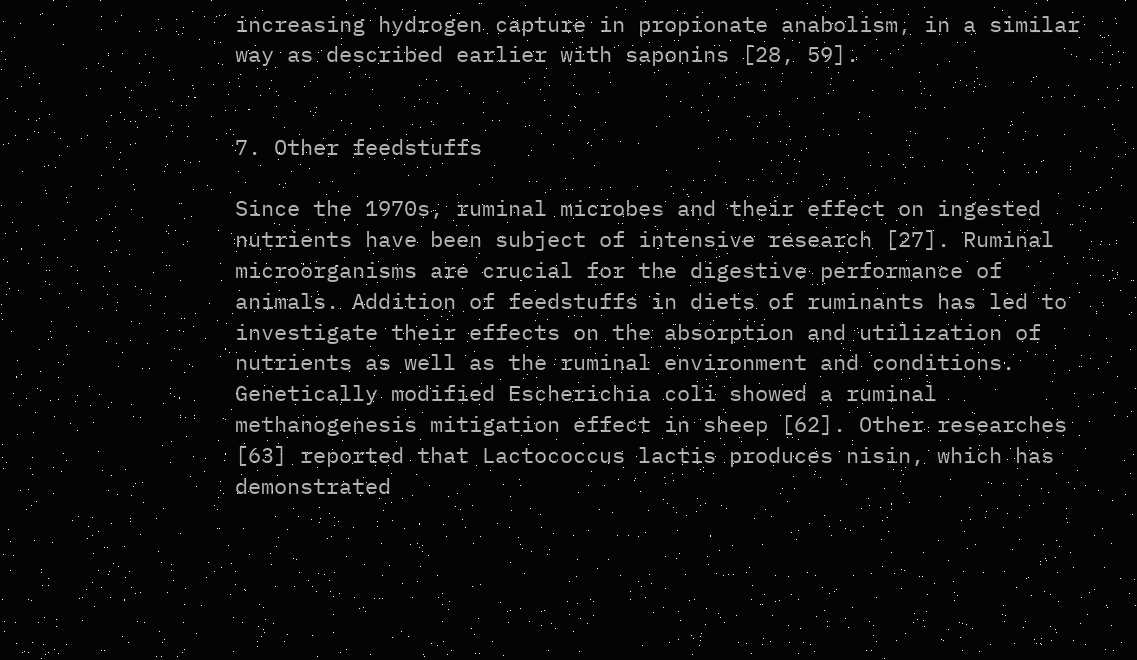increasing hydrogen capture in propionate anabolism, in a similar way as described earlier with saponins [28, 59].


7. Other feedstuffs

Since the 1970s, ruminal microbes and their effect on ingested nutrients have been subject of intensive research [27]. Ruminal microorganisms are crucial for the digestive performance of animals. Addition of feedstuffs in diets of ruminants has led to investigate their effects on the absorption and utilization of nutrients as well as the ruminal environment and conditions. Genetically modified Escherichia coli showed a ruminal methanogenesis mitigation effect in sheep [62]. Other researches [63] reported that Lactococcus lactis produces nisin, which has demonstrated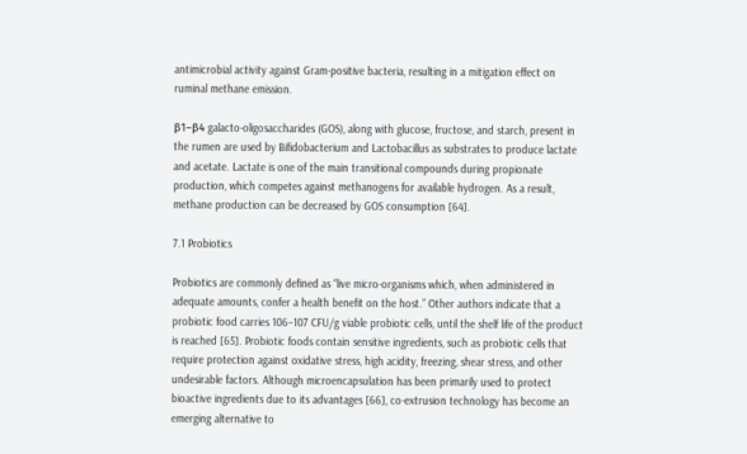antimicrobial activity against Gram-positive bacteria, resulting in a mitigation effect on ruminal methane emission.

β1–β4 galacto-oligosaccharides (GOS), along with glucose, fructose, and starch, present in the rumen are used by Bifidobacterium and Lactobacillus as substrates to produce lactate and acetate. Lactate is one of the main transitional compounds during propionate production, which competes against methanogens for available hydrogen. As a result, methane production can be decreased by GOS consumption [64].

7.1 Probiotics

Probiotics are commonly defined as “live micro-organisms which, when administered in adequate amounts, confer a health benefit on the host.” Other authors indicate that a probiotic food carries 106–107 CFU/g viable probiotic cells, until the shelf life of the product is reached [65]. Probiotic foods contain sensitive ingredients, such as probiotic cells that require protection against oxidative stress, high acidity, freezing, shear stress, and other undesirable factors. Although microencapsulation has been primarily used to protect bioactive ingredients due to its advantages [66], co-extrusion technology has become an emerging alternative to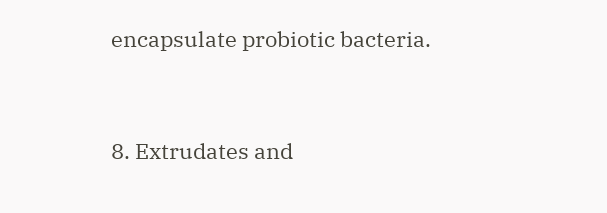encapsulate probiotic bacteria.


8. Extrudates and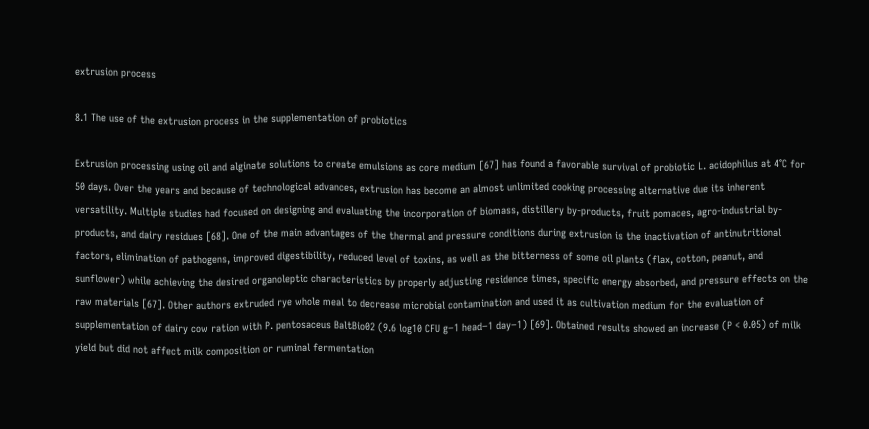extrusion process

8.1 The use of the extrusion process in the supplementation of probiotics

Extrusion processing using oil and alginate solutions to create emulsions as core medium [67] has found a favorable survival of probiotic L. acidophilus at 4°C for 50 days. Over the years and because of technological advances, extrusion has become an almost unlimited cooking processing alternative due its inherent versatility. Multiple studies had focused on designing and evaluating the incorporation of biomass, distillery by-products, fruit pomaces, agro-industrial by-products, and dairy residues [68]. One of the main advantages of the thermal and pressure conditions during extrusion is the inactivation of antinutritional factors, elimination of pathogens, improved digestibility, reduced level of toxins, as well as the bitterness of some oil plants (flax, cotton, peanut, and sunflower) while achieving the desired organoleptic characteristics by properly adjusting residence times, specific energy absorbed, and pressure effects on the raw materials [67]. Other authors extruded rye whole meal to decrease microbial contamination and used it as cultivation medium for the evaluation of supplementation of dairy cow ration with P. pentosaceus BaltBio02 (9.6 log10 CFU g−1 head−1 day−1) [69]. Obtained results showed an increase (P < 0.05) of milk yield but did not affect milk composition or ruminal fermentation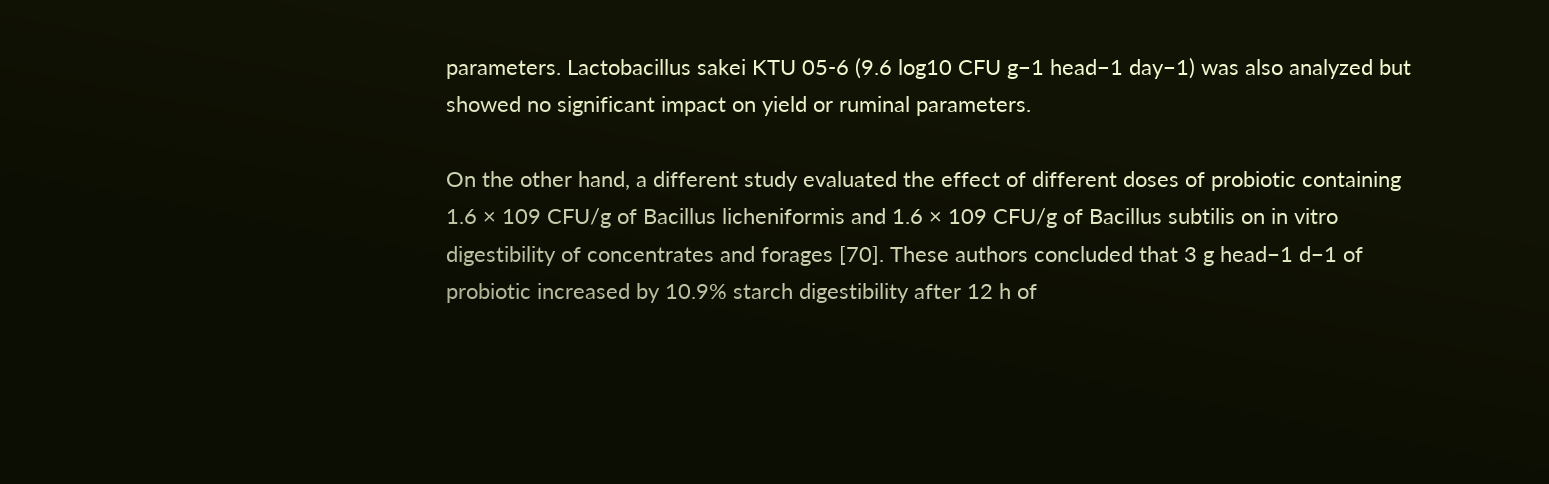parameters. Lactobacillus sakei KTU 05-6 (9.6 log10 CFU g−1 head−1 day−1) was also analyzed but showed no significant impact on yield or ruminal parameters.

On the other hand, a different study evaluated the effect of different doses of probiotic containing 1.6 × 109 CFU/g of Bacillus licheniformis and 1.6 × 109 CFU/g of Bacillus subtilis on in vitro digestibility of concentrates and forages [70]. These authors concluded that 3 g head−1 d−1 of probiotic increased by 10.9% starch digestibility after 12 h of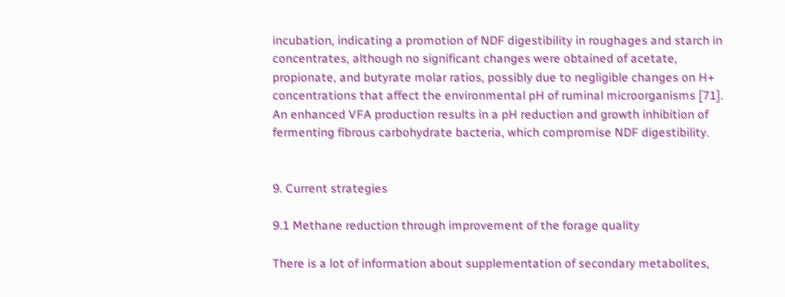incubation, indicating a promotion of NDF digestibility in roughages and starch in concentrates, although no significant changes were obtained of acetate, propionate, and butyrate molar ratios, possibly due to negligible changes on H+ concentrations that affect the environmental pH of ruminal microorganisms [71]. An enhanced VFA production results in a pH reduction and growth inhibition of fermenting fibrous carbohydrate bacteria, which compromise NDF digestibility.


9. Current strategies

9.1 Methane reduction through improvement of the forage quality

There is a lot of information about supplementation of secondary metabolites,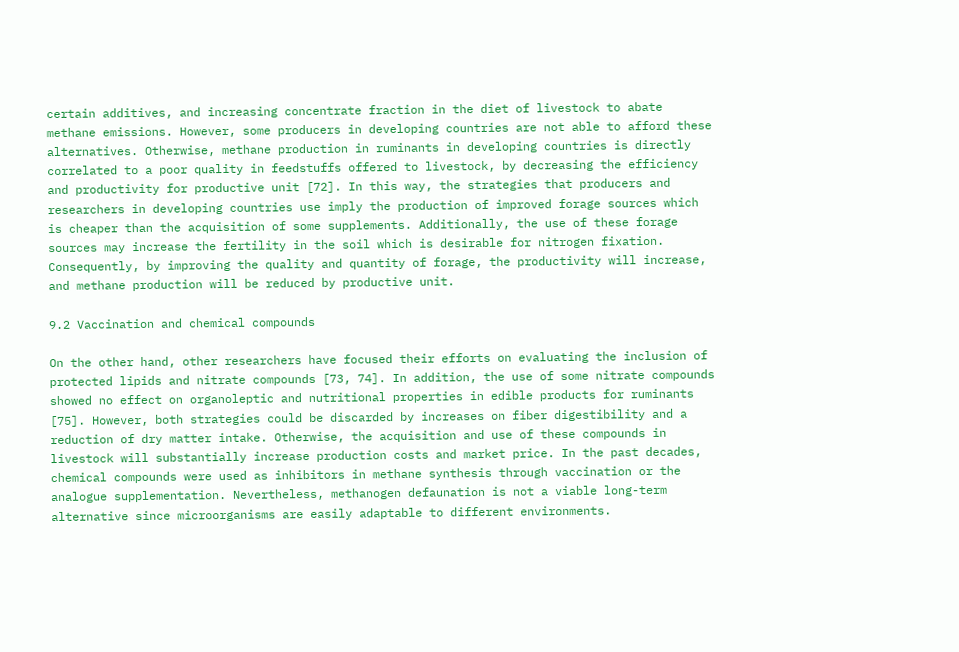certain additives, and increasing concentrate fraction in the diet of livestock to abate methane emissions. However, some producers in developing countries are not able to afford these alternatives. Otherwise, methane production in ruminants in developing countries is directly correlated to a poor quality in feedstuffs offered to livestock, by decreasing the efficiency and productivity for productive unit [72]. In this way, the strategies that producers and researchers in developing countries use imply the production of improved forage sources which is cheaper than the acquisition of some supplements. Additionally, the use of these forage sources may increase the fertility in the soil which is desirable for nitrogen fixation. Consequently, by improving the quality and quantity of forage, the productivity will increase, and methane production will be reduced by productive unit.

9.2 Vaccination and chemical compounds

On the other hand, other researchers have focused their efforts on evaluating the inclusion of protected lipids and nitrate compounds [73, 74]. In addition, the use of some nitrate compounds showed no effect on organoleptic and nutritional properties in edible products for ruminants [75]. However, both strategies could be discarded by increases on fiber digestibility and a reduction of dry matter intake. Otherwise, the acquisition and use of these compounds in livestock will substantially increase production costs and market price. In the past decades, chemical compounds were used as inhibitors in methane synthesis through vaccination or the analogue supplementation. Nevertheless, methanogen defaunation is not a viable long-term alternative since microorganisms are easily adaptable to different environments.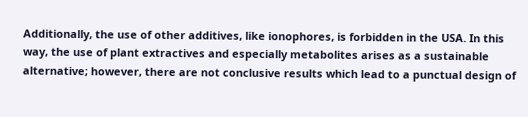Additionally, the use of other additives, like ionophores, is forbidden in the USA. In this way, the use of plant extractives and especially metabolites arises as a sustainable alternative; however, there are not conclusive results which lead to a punctual design of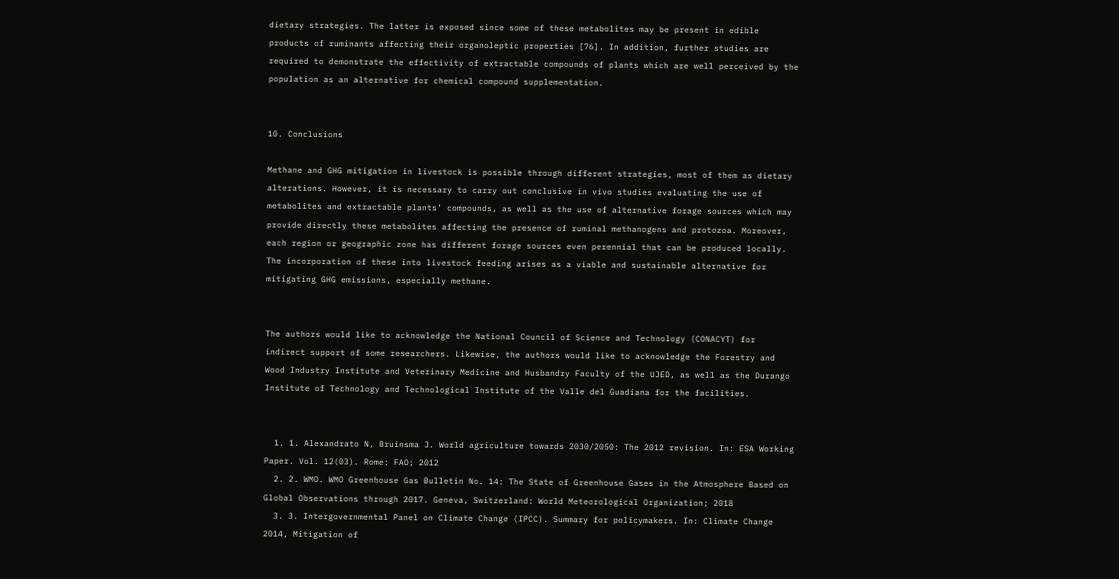dietary strategies. The latter is exposed since some of these metabolites may be present in edible products of ruminants affecting their organoleptic properties [76]. In addition, further studies are required to demonstrate the effectivity of extractable compounds of plants which are well perceived by the population as an alternative for chemical compound supplementation.


10. Conclusions

Methane and GHG mitigation in livestock is possible through different strategies, most of them as dietary alterations. However, it is necessary to carry out conclusive in vivo studies evaluating the use of metabolites and extractable plants’ compounds, as well as the use of alternative forage sources which may provide directly these metabolites affecting the presence of ruminal methanogens and protozoa. Moreover, each region or geographic zone has different forage sources even perennial that can be produced locally. The incorporation of these into livestock feeding arises as a viable and sustainable alternative for mitigating GHG emissions, especially methane.


The authors would like to acknowledge the National Council of Science and Technology (CONACYT) for indirect support of some researchers. Likewise, the authors would like to acknowledge the Forestry and Wood Industry Institute and Veterinary Medicine and Husbandry Faculty of the UJED, as well as the Durango Institute of Technology and Technological Institute of the Valle del Guadiana for the facilities.


  1. 1. Alexandrato N, Bruinsma J. World agriculture towards 2030/2050: The 2012 revision. In: ESA Working Paper. Vol. 12(03). Rome: FAO; 2012
  2. 2. WMO. WMO Greenhouse Gas Bulletin No. 14: The State of Greenhouse Gases in the Atmosphere Based on Global Observations through 2017. Geneva, Switzerland: World Meteorological Organization; 2018
  3. 3. Intergovernmental Panel on Climate Change (IPCC). Summary for policymakers. In: Climate Change 2014, Mitigation of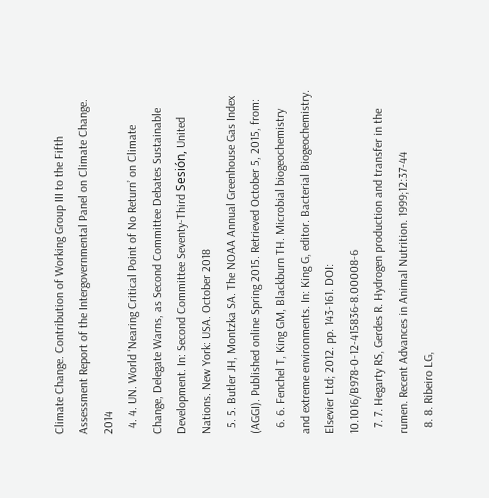Climate Change. Contribution of Working Group III to the Fifth Assessment Report of the Intergovernmental Panel on Climate Change. 2014
  4. 4. UN. World ‘Nearing Critical Point of No Return’ on Climate Change, Delegate Warns, as Second Committee Debates Sustainable Development. In: Second Committee Seventy-Third Sesión, United Nations. New York: USA. October 2018
  5. 5. Butler JH, Montzka SA. The NOAA Annual Greenhouse Gas Index (AGGI). Published online Spring 2015. Retrieved October 5, 2015, from:
  6. 6. Fenchel T, King GM, Blackburn TH. Microbial biogeochemistry and extreme environments. In: King G, editor. Bacterial Biogeochemistry. Elsevier Ltd; 2012. pp. 143-161. DOI: 10.1016/B978-0-12-415836-8.00008-6
  7. 7. Hegarty RS, Gerdes R. Hydrogen production and transfer in the rumen. Recent Advances in Animal Nutrition. 1999;12:37-44
  8. 8. Ribeiro LG,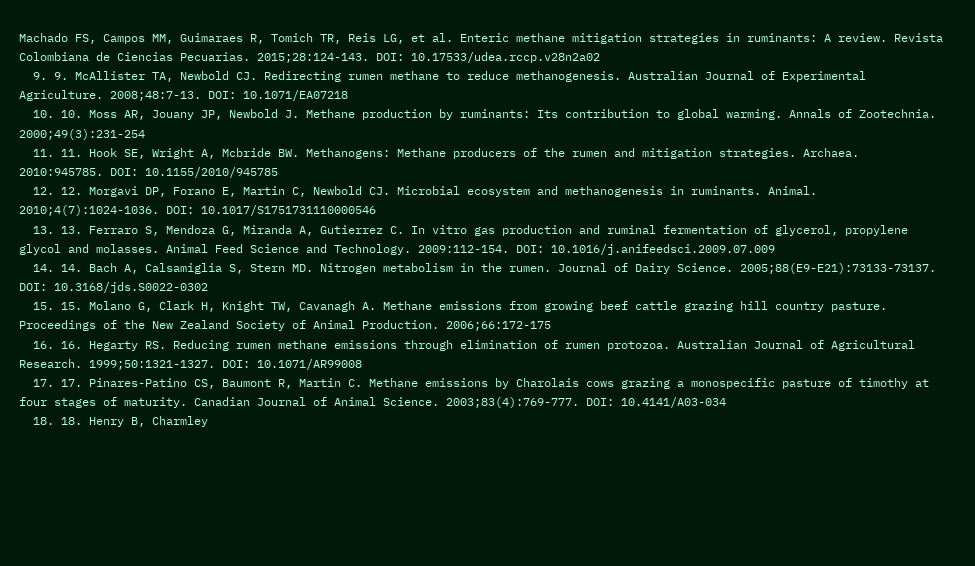Machado FS, Campos MM, Guimaraes R, Tomich TR, Reis LG, et al. Enteric methane mitigation strategies in ruminants: A review. Revista Colombiana de Ciencias Pecuarias. 2015;28:124-143. DOI: 10.17533/udea.rccp.v28n2a02
  9. 9. McAllister TA, Newbold CJ. Redirecting rumen methane to reduce methanogenesis. Australian Journal of Experimental Agriculture. 2008;48:7-13. DOI: 10.1071/EA07218
  10. 10. Moss AR, Jouany JP, Newbold J. Methane production by ruminants: Its contribution to global warming. Annals of Zootechnia. 2000;49(3):231-254
  11. 11. Hook SE, Wright A, Mcbride BW. Methanogens: Methane producers of the rumen and mitigation strategies. Archaea. 2010:945785. DOI: 10.1155/2010/945785
  12. 12. Morgavi DP, Forano E, Martin C, Newbold CJ. Microbial ecosystem and methanogenesis in ruminants. Animal. 2010;4(7):1024-1036. DOI: 10.1017/S1751731110000546
  13. 13. Ferraro S, Mendoza G, Miranda A, Gutierrez C. In vitro gas production and ruminal fermentation of glycerol, propylene glycol and molasses. Animal Feed Science and Technology. 2009:112-154. DOI: 10.1016/j.anifeedsci.2009.07.009
  14. 14. Bach A, Calsamiglia S, Stern MD. Nitrogen metabolism in the rumen. Journal of Dairy Science. 2005;88(E9-E21):73133-73137. DOI: 10.3168/jds.S0022-0302
  15. 15. Molano G, Clark H, Knight TW, Cavanagh A. Methane emissions from growing beef cattle grazing hill country pasture. Proceedings of the New Zealand Society of Animal Production. 2006;66:172-175
  16. 16. Hegarty RS. Reducing rumen methane emissions through elimination of rumen protozoa. Australian Journal of Agricultural Research. 1999;50:1321-1327. DOI: 10.1071/AR99008
  17. 17. Pinares-Patino CS, Baumont R, Martin C. Methane emissions by Charolais cows grazing a monospecific pasture of timothy at four stages of maturity. Canadian Journal of Animal Science. 2003;83(4):769-777. DOI: 10.4141/A03-034
  18. 18. Henry B, Charmley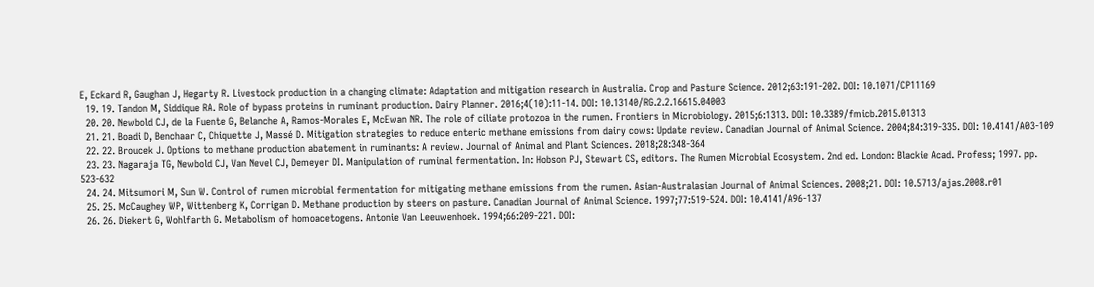E, Eckard R, Gaughan J, Hegarty R. Livestock production in a changing climate: Adaptation and mitigation research in Australia. Crop and Pasture Science. 2012;63:191-202. DOI: 10.1071/CP11169
  19. 19. Tandon M, Siddique RA. Role of bypass proteins in ruminant production. Dairy Planner. 2016;4(10):11-14. DOI: 10.13140/RG.2.2.16615.04003
  20. 20. Newbold CJ, de la Fuente G, Belanche A, Ramos-Morales E, McEwan NR. The role of ciliate protozoa in the rumen. Frontiers in Microbiology. 2015;6:1313. DOI: 10.3389/fmicb.2015.01313
  21. 21. Boadi D, Benchaar C, Chiquette J, Massé D. Mitigation strategies to reduce enteric methane emissions from dairy cows: Update review. Canadian Journal of Animal Science. 2004;84:319-335. DOI: 10.4141/A03-109
  22. 22. Broucek J. Options to methane production abatement in ruminants: A review. Journal of Animal and Plant Sciences. 2018;28:348-364
  23. 23. Nagaraja TG, Newbold CJ, Van Nevel CJ, Demeyer DI. Manipulation of ruminal fermentation. In: Hobson PJ, Stewart CS, editors. The Rumen Microbial Ecosystem. 2nd ed. London: Blackie Acad. Profess; 1997. pp. 523-632
  24. 24. Mitsumori M, Sun W. Control of rumen microbial fermentation for mitigating methane emissions from the rumen. Asian-Australasian Journal of Animal Sciences. 2008;21. DOI: 10.5713/ajas.2008.r01
  25. 25. McCaughey WP, Wittenberg K, Corrigan D. Methane production by steers on pasture. Canadian Journal of Animal Science. 1997;77:519-524. DOI: 10.4141/A96-137
  26. 26. Diekert G, Wohlfarth G. Metabolism of homoacetogens. Antonie Van Leeuwenhoek. 1994;66:209-221. DOI: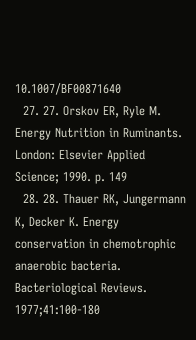10.1007/BF00871640
  27. 27. Orskov ER, Ryle M. Energy Nutrition in Ruminants. London: Elsevier Applied Science; 1990. p. 149
  28. 28. Thauer RK, Jungermann K, Decker K. Energy conservation in chemotrophic anaerobic bacteria. Bacteriological Reviews. 1977;41:100-180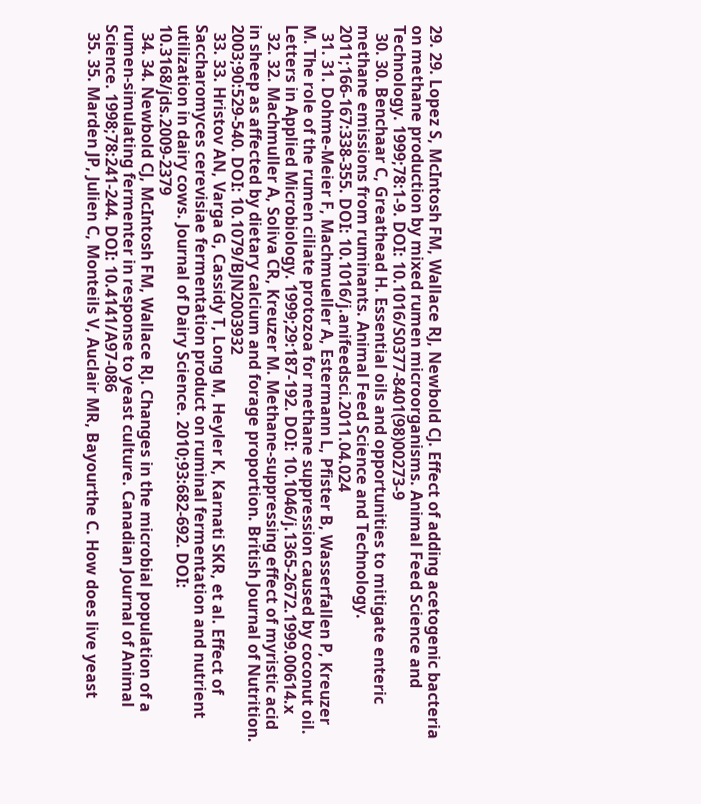29. 29. Lopez S, McIntosh FM, Wallace RJ, Newbold CJ. Effect of adding acetogenic bacteria on methane production by mixed rumen microorganisms. Animal Feed Science and Technology. 1999;78:1-9. DOI: 10.1016/S0377-8401(98)00273-9
  30. 30. Benchaar C, Greathead H. Essential oils and opportunities to mitigate enteric methane emissions from ruminants. Animal Feed Science and Technology. 2011;166-167:338-355. DOI: 10.1016/j.anifeedsci.2011.04.024
  31. 31. Dohme-Meier F, Machmueller A, Estermann L, Pfister B, Wasserfallen P, Kreuzer M. The role of the rumen ciliate protozoa for methane suppression caused by coconut oil. Letters in Applied Microbiology. 1999;29:187-192. DOI: 10.1046/j.1365-2672.1999.00614.x
  32. 32. Machmuller A, Soliva CR, Kreuzer M. Methane-suppressing effect of myristic acid in sheep as affected by dietary calcium and forage proportion. British Journal of Nutrition. 2003;90:529-540. DOI: 10.1079/BJN2003932
  33. 33. Hristov AN, Varga G, Cassidy T, Long M, Heyler K, Karnati SKR, et al. Effect of Saccharomyces cerevisiae fermentation product on ruminal fermentation and nutrient utilization in dairy cows. Journal of Dairy Science. 2010;93:682-692. DOI: 10.3168/jds.2009-2379
  34. 34. Newbold CJ, McIntosh FM, Wallace RJ. Changes in the microbial population of a rumen-simulating fermenter in response to yeast culture. Canadian Journal of Animal Science. 1998;78:241-244. DOI: 10.4141/A97-086
  35. 35. Marden JP, Julien C, Monteils V, Auclair MR, Bayourthe C. How does live yeast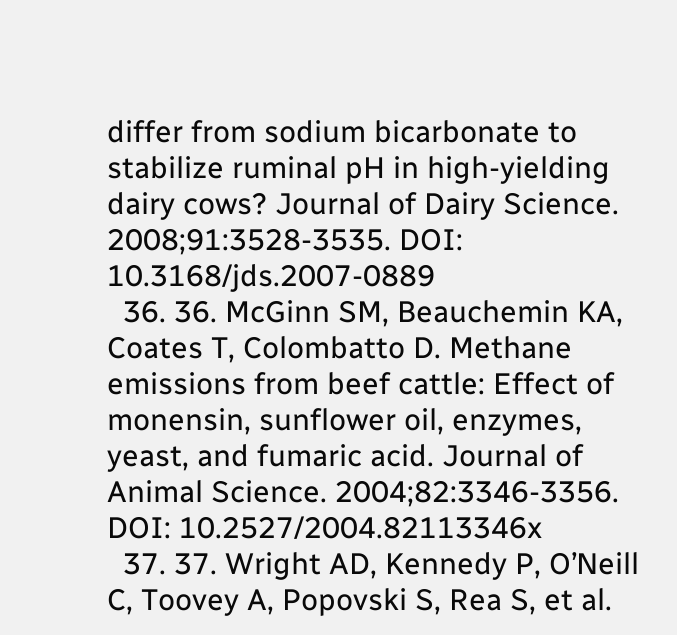differ from sodium bicarbonate to stabilize ruminal pH in high-yielding dairy cows? Journal of Dairy Science. 2008;91:3528-3535. DOI: 10.3168/jds.2007-0889
  36. 36. McGinn SM, Beauchemin KA, Coates T, Colombatto D. Methane emissions from beef cattle: Effect of monensin, sunflower oil, enzymes, yeast, and fumaric acid. Journal of Animal Science. 2004;82:3346-3356. DOI: 10.2527/2004.82113346x
  37. 37. Wright AD, Kennedy P, O’Neill C, Toovey A, Popovski S, Rea S, et al.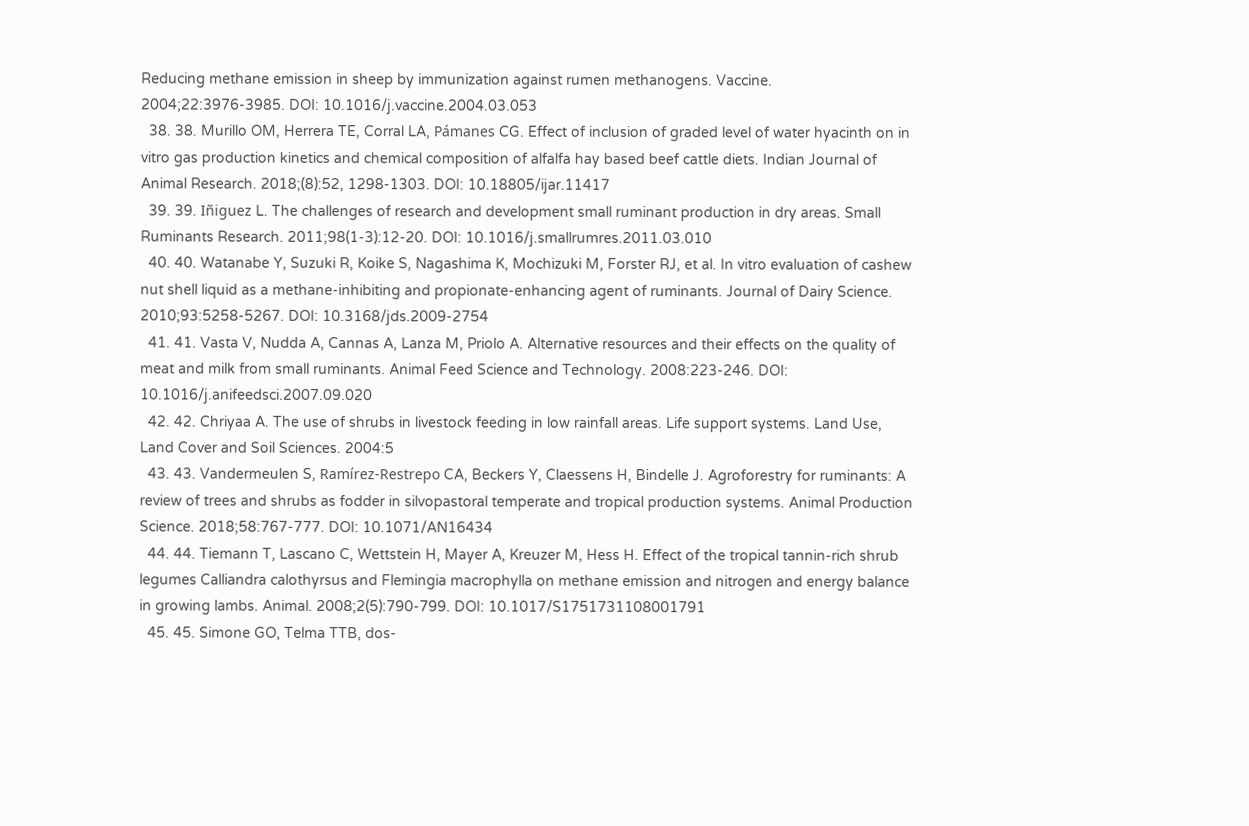Reducing methane emission in sheep by immunization against rumen methanogens. Vaccine. 2004;22:3976-3985. DOI: 10.1016/j.vaccine.2004.03.053
  38. 38. Murillo OM, Herrera TE, Corral LA, Pámanes CG. Effect of inclusion of graded level of water hyacinth on in vitro gas production kinetics and chemical composition of alfalfa hay based beef cattle diets. Indian Journal of Animal Research. 2018;(8):52, 1298-1303. DOI: 10.18805/ijar.11417
  39. 39. Iñiguez L. The challenges of research and development small ruminant production in dry areas. Small Ruminants Research. 2011;98(1-3):12-20. DOI: 10.1016/j.smallrumres.2011.03.010
  40. 40. Watanabe Y, Suzuki R, Koike S, Nagashima K, Mochizuki M, Forster RJ, et al. In vitro evaluation of cashew nut shell liquid as a methane-inhibiting and propionate-enhancing agent of ruminants. Journal of Dairy Science. 2010;93:5258-5267. DOI: 10.3168/jds.2009-2754
  41. 41. Vasta V, Nudda A, Cannas A, Lanza M, Priolo A. Alternative resources and their effects on the quality of meat and milk from small ruminants. Animal Feed Science and Technology. 2008:223-246. DOI: 10.1016/j.anifeedsci.2007.09.020
  42. 42. Chriyaa A. The use of shrubs in livestock feeding in low rainfall areas. Life support systems. Land Use, Land Cover and Soil Sciences. 2004:5
  43. 43. Vandermeulen S, Ramírez-Restrepo CA, Beckers Y, Claessens H, Bindelle J. Agroforestry for ruminants: A review of trees and shrubs as fodder in silvopastoral temperate and tropical production systems. Animal Production Science. 2018;58:767-777. DOI: 10.1071/AN16434
  44. 44. Tiemann T, Lascano C, Wettstein H, Mayer A, Kreuzer M, Hess H. Effect of the tropical tannin-rich shrub legumes Calliandra calothyrsus and Flemingia macrophylla on methane emission and nitrogen and energy balance in growing lambs. Animal. 2008;2(5):790-799. DOI: 10.1017/S1751731108001791
  45. 45. Simone GO, Telma TTB, dos-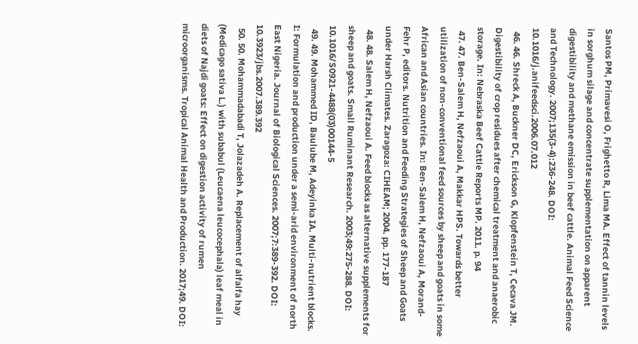Santos PM, Primavesi O, Frighetto R, Lima MA. Effect of tannin levels in sorghum silage and concentrate supplementation on apparent digestibility and methane emission in beef cattle. Animal Feed Science and Technology. 2007;135(3-4):236-248. DOI: 10.1016/j.anifeedsci.2006.07.012
  46. 46. Shreck A, Buckner DC, Erickson G, Klopfenstein T, Cecava JM. Digestibility of crop residues after chemical treatment and anaerobic storage. In: Nebraska Beef Cattle Reports MP. 2011. p. 94
  47. 47. Ben-Salem H, Nefzaoui A, Makkar HPS. Towards better utilization of non-conventional feed sources by sheep and goats in some African and Asian countries. In: Ben-Salem H, Nefzaoui A, Morand-Fehr P, editors. Nutrition and Feeding Strategies of Sheep and Goats under Harsh Climates. Zaragoza: CIHEAM; 2004. pp. 177-187
  48. 48. Salem H, Nefzaoui A. Feed blocks as alternative supplements for sheep and goats. Small Ruminant Research. 2003;49:275-288. DOI: 10.1016/S0921-4488(03)00144-5
  49. 49. Mohammed ID, Baulube M, Adeyinka IA. Multi-nutrient blocks. I: Formulation and production under a semi-arid environment of north East Nigeria. Journal of Biological Sciences. 2007;7:389-392. DOI: 10.3923/jbs.2007.389.392
  50. 50. Mohammadabadi T, Jolazadeh A. Replacement of alfalfa hay (Medicago sativa L.) with subabul (Leucaena leucocephala) leaf meal in diets of Najdi goats: Effect on digestion activity of rumen microorganisms. Tropical Animal Health and Production. 2017;49. DOI: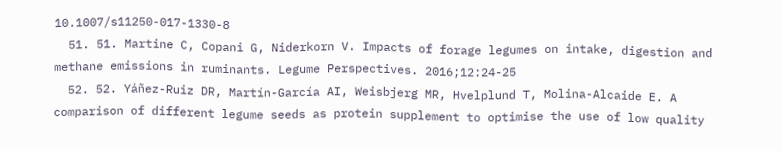10.1007/s11250-017-1330-8
  51. 51. Martine C, Copani G, Niderkorn V. Impacts of forage legumes on intake, digestion and methane emissions in ruminants. Legume Perspectives. 2016;12:24-25
  52. 52. Yáñez-Ruiz DR, Martín-García AI, Weisbjerg MR, Hvelplund T, Molina-Alcaide E. A comparison of different legume seeds as protein supplement to optimise the use of low quality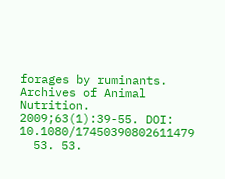forages by ruminants. Archives of Animal Nutrition. 2009;63(1):39-55. DOI: 10.1080/17450390802611479
  53. 53.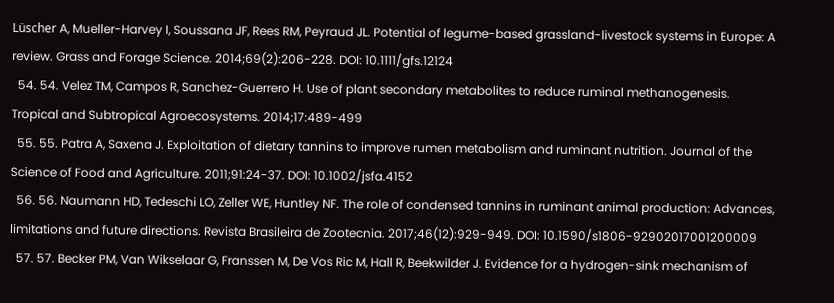Lüscher A, Mueller-Harvey I, Soussana JF, Rees RM, Peyraud JL. Potential of legume-based grassland-livestock systems in Europe: A review. Grass and Forage Science. 2014;69(2):206-228. DOI: 10.1111/gfs.12124
  54. 54. Velez TM, Campos R, Sanchez-Guerrero H. Use of plant secondary metabolites to reduce ruminal methanogenesis. Tropical and Subtropical Agroecosystems. 2014;17:489-499
  55. 55. Patra A, Saxena J. Exploitation of dietary tannins to improve rumen metabolism and ruminant nutrition. Journal of the Science of Food and Agriculture. 2011;91:24-37. DOI: 10.1002/jsfa.4152
  56. 56. Naumann HD, Tedeschi LO, Zeller WE, Huntley NF. The role of condensed tannins in ruminant animal production: Advances, limitations and future directions. Revista Brasileira de Zootecnia. 2017;46(12):929-949. DOI: 10.1590/s1806-92902017001200009
  57. 57. Becker PM, Van Wikselaar G, Franssen M, De Vos Ric M, Hall R, Beekwilder J. Evidence for a hydrogen-sink mechanism of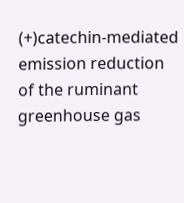(+)catechin-mediated emission reduction of the ruminant greenhouse gas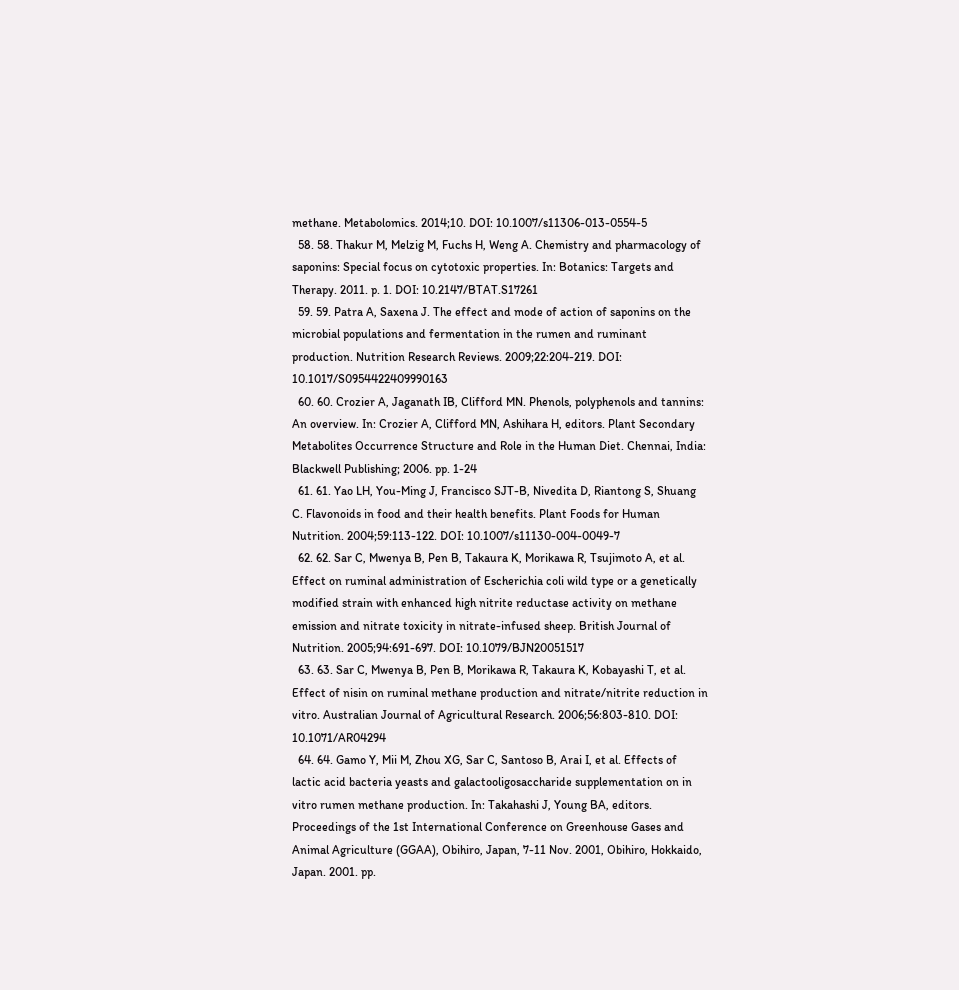methane. Metabolomics. 2014;10. DOI: 10.1007/s11306-013-0554-5
  58. 58. Thakur M, Melzig M, Fuchs H, Weng A. Chemistry and pharmacology of saponins: Special focus on cytotoxic properties. In: Botanics: Targets and Therapy. 2011. p. 1. DOI: 10.2147/BTAT.S17261
  59. 59. Patra A, Saxena J. The effect and mode of action of saponins on the microbial populations and fermentation in the rumen and ruminant production. Nutrition Research Reviews. 2009;22:204-219. DOI: 10.1017/S0954422409990163
  60. 60. Crozier A, Jaganath IB, Clifford MN. Phenols, polyphenols and tannins: An overview. In: Crozier A, Clifford MN, Ashihara H, editors. Plant Secondary Metabolites Occurrence Structure and Role in the Human Diet. Chennai, India: Blackwell Publishing; 2006. pp. 1-24
  61. 61. Yao LH, You-Ming J, Francisco SJT-B, Nivedita D, Riantong S, Shuang C. Flavonoids in food and their health benefits. Plant Foods for Human Nutrition. 2004;59:113-122. DOI: 10.1007/s11130-004-0049-7
  62. 62. Sar C, Mwenya B, Pen B, Takaura K, Morikawa R, Tsujimoto A, et al. Effect on ruminal administration of Escherichia coli wild type or a genetically modified strain with enhanced high nitrite reductase activity on methane emission and nitrate toxicity in nitrate-infused sheep. British Journal of Nutrition. 2005;94:691-697. DOI: 10.1079/BJN20051517
  63. 63. Sar C, Mwenya B, Pen B, Morikawa R, Takaura K, Kobayashi T, et al. Effect of nisin on ruminal methane production and nitrate/nitrite reduction in vitro. Australian Journal of Agricultural Research. 2006;56:803-810. DOI: 10.1071/AR04294
  64. 64. Gamo Y, Mii M, Zhou XG, Sar C, Santoso B, Arai I, et al. Effects of lactic acid bacteria yeasts and galactooligosaccharide supplementation on in vitro rumen methane production. In: Takahashi J, Young BA, editors. Proceedings of the 1st International Conference on Greenhouse Gases and Animal Agriculture (GGAA), Obihiro, Japan, 7-11 Nov. 2001, Obihiro, Hokkaido, Japan. 2001. pp.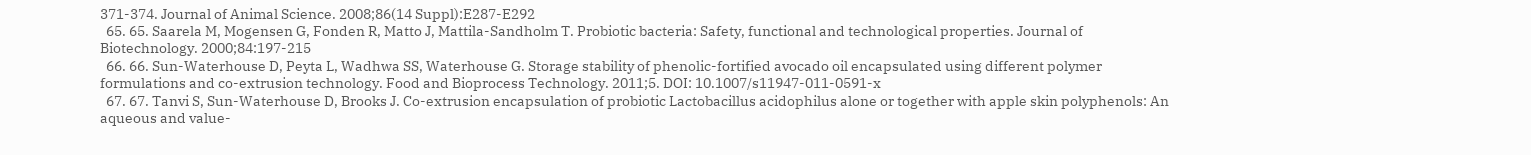371-374. Journal of Animal Science. 2008;86(14 Suppl):E287-E292
  65. 65. Saarela M, Mogensen G, Fonden R, Matto J, Mattila-Sandholm T. Probiotic bacteria: Safety, functional and technological properties. Journal of Biotechnology. 2000;84:197-215
  66. 66. Sun-Waterhouse D, Peyta L, Wadhwa SS, Waterhouse G. Storage stability of phenolic-fortified avocado oil encapsulated using different polymer formulations and co-extrusion technology. Food and Bioprocess Technology. 2011;5. DOI: 10.1007/s11947-011-0591-x
  67. 67. Tanvi S, Sun-Waterhouse D, Brooks J. Co-extrusion encapsulation of probiotic Lactobacillus acidophilus alone or together with apple skin polyphenols: An aqueous and value-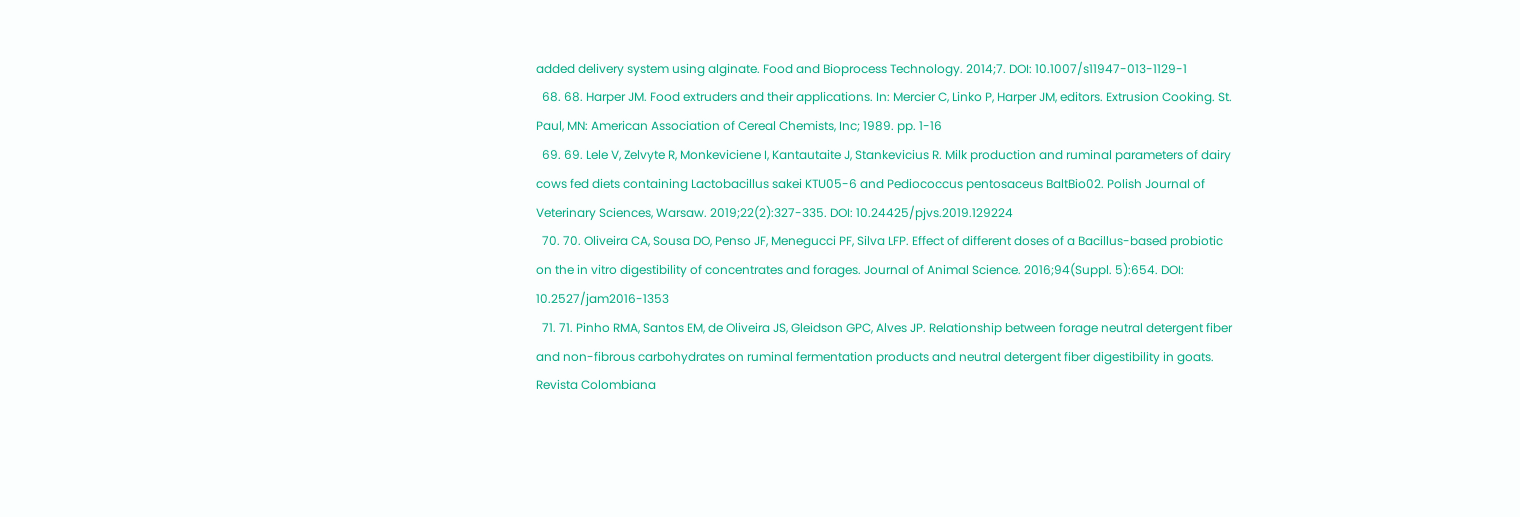added delivery system using alginate. Food and Bioprocess Technology. 2014;7. DOI: 10.1007/s11947-013-1129-1
  68. 68. Harper JM. Food extruders and their applications. In: Mercier C, Linko P, Harper JM, editors. Extrusion Cooking. St. Paul, MN: American Association of Cereal Chemists, Inc; 1989. pp. 1-16
  69. 69. Lele V, Zelvyte R, Monkeviciene I, Kantautaite J, Stankevicius R. Milk production and ruminal parameters of dairy cows fed diets containing Lactobacillus sakei KTU05-6 and Pediococcus pentosaceus BaltBio02. Polish Journal of Veterinary Sciences, Warsaw. 2019;22(2):327-335. DOI: 10.24425/pjvs.2019.129224
  70. 70. Oliveira CA, Sousa DO, Penso JF, Menegucci PF, Silva LFP. Effect of different doses of a Bacillus-based probiotic on the in vitro digestibility of concentrates and forages. Journal of Animal Science. 2016;94(Suppl. 5):654. DOI: 10.2527/jam2016-1353
  71. 71. Pinho RMA, Santos EM, de Oliveira JS, Gleidson GPC, Alves JP. Relationship between forage neutral detergent fiber and non-fibrous carbohydrates on ruminal fermentation products and neutral detergent fiber digestibility in goats. Revista Colombiana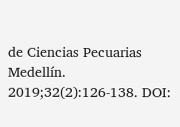de Ciencias Pecuarias Medellín. 2019;32(2):126-138. DOI: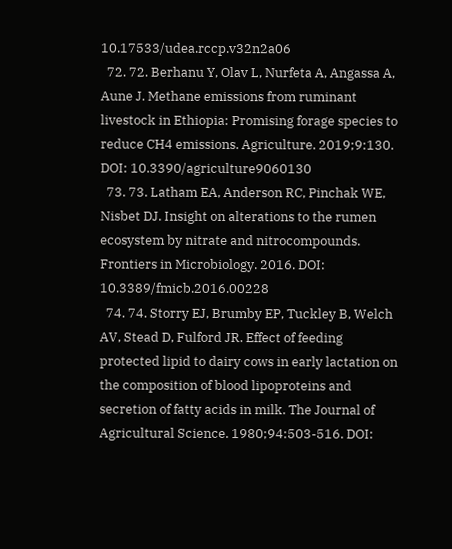10.17533/udea.rccp.v32n2a06
  72. 72. Berhanu Y, Olav L, Nurfeta A, Angassa A, Aune J. Methane emissions from ruminant livestock in Ethiopia: Promising forage species to reduce CH4 emissions. Agriculture. 2019;9:130. DOI: 10.3390/agriculture9060130
  73. 73. Latham EA, Anderson RC, Pinchak WE, Nisbet DJ. Insight on alterations to the rumen ecosystem by nitrate and nitrocompounds. Frontiers in Microbiology. 2016. DOI: 10.3389/fmicb.2016.00228
  74. 74. Storry EJ, Brumby EP, Tuckley B, Welch AV, Stead D, Fulford JR. Effect of feeding protected lipid to dairy cows in early lactation on the composition of blood lipoproteins and secretion of fatty acids in milk. The Journal of Agricultural Science. 1980;94:503-516. DOI: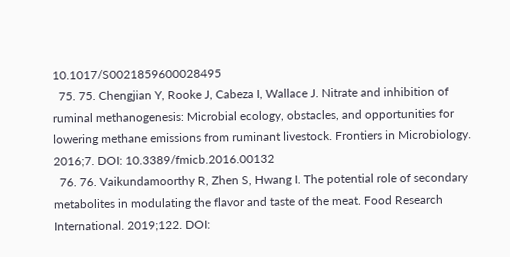10.1017/S0021859600028495
  75. 75. Chengjian Y, Rooke J, Cabeza I, Wallace J. Nitrate and inhibition of ruminal methanogenesis: Microbial ecology, obstacles, and opportunities for lowering methane emissions from ruminant livestock. Frontiers in Microbiology. 2016;7. DOI: 10.3389/fmicb.2016.00132
  76. 76. Vaikundamoorthy R, Zhen S, Hwang I. The potential role of secondary metabolites in modulating the flavor and taste of the meat. Food Research International. 2019;122. DOI: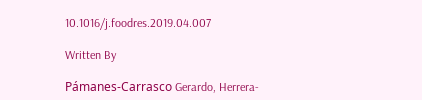10.1016/j.foodres.2019.04.007

Written By

Pámanes-Carrasco Gerardo, Herrera-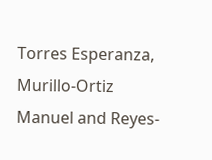Torres Esperanza, Murillo-Ortiz Manuel and Reyes-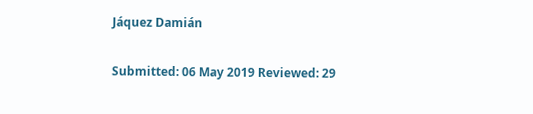Jáquez Damián

Submitted: 06 May 2019 Reviewed: 29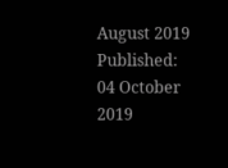August 2019 Published: 04 October 2019